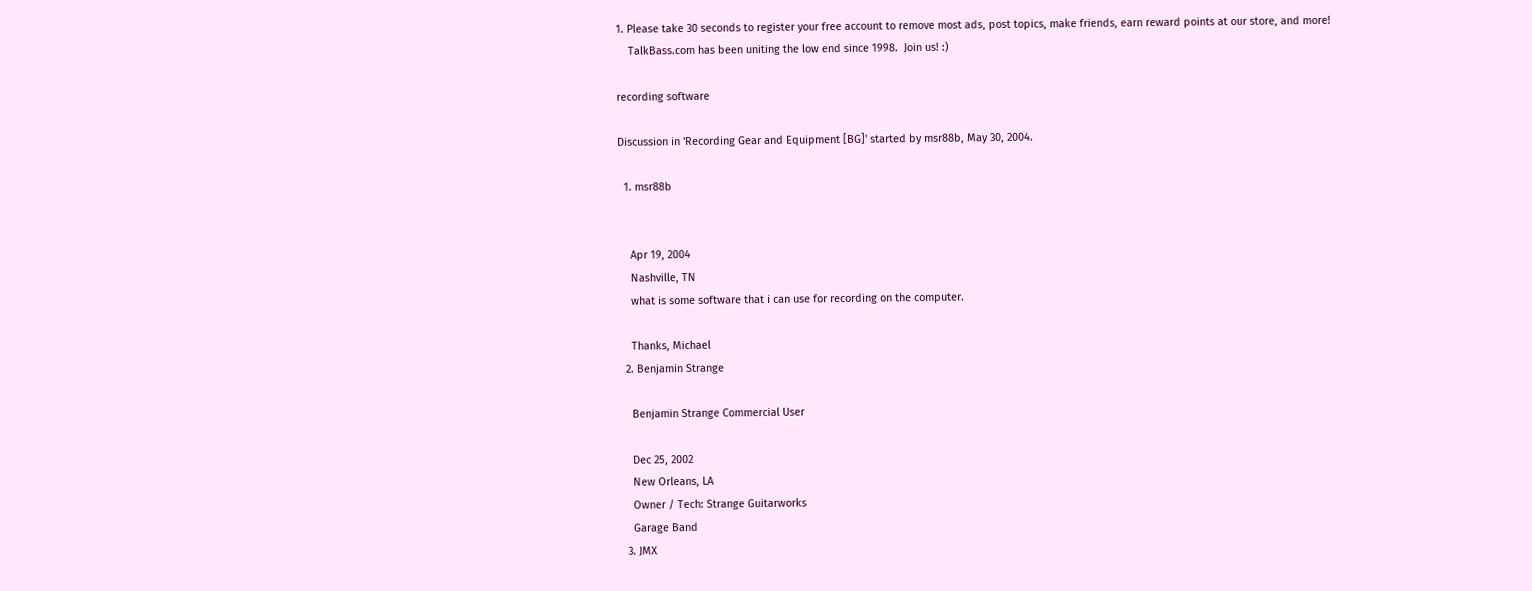1. Please take 30 seconds to register your free account to remove most ads, post topics, make friends, earn reward points at our store, and more!
    TalkBass.com has been uniting the low end since 1998.  Join us! :)

recording software

Discussion in 'Recording Gear and Equipment [BG]' started by msr88b, May 30, 2004.

  1. msr88b


    Apr 19, 2004
    Nashville, TN
    what is some software that i can use for recording on the computer.

    Thanks, Michael
  2. Benjamin Strange

    Benjamin Strange Commercial User

    Dec 25, 2002
    New Orleans, LA
    Owner / Tech: Strange Guitarworks
    Garage Band
  3. JMX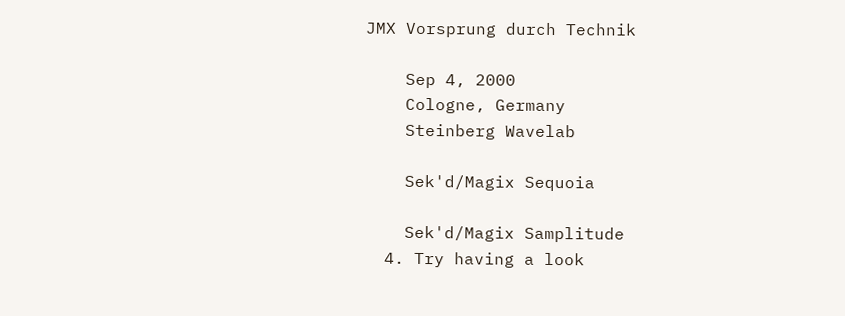JMX Vorsprung durch Technik

    Sep 4, 2000
    Cologne, Germany
    Steinberg Wavelab

    Sek'd/Magix Sequoia

    Sek'd/Magix Samplitude
  4. Try having a look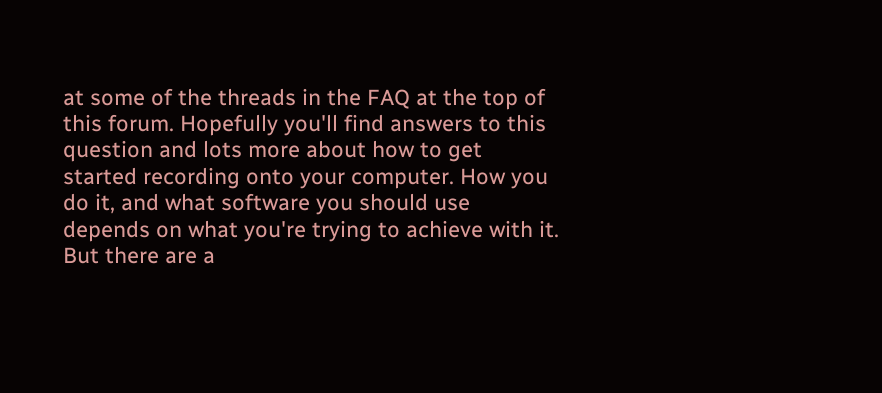at some of the threads in the FAQ at the top of this forum. Hopefully you'll find answers to this question and lots more about how to get started recording onto your computer. How you do it, and what software you should use depends on what you're trying to achieve with it. But there are a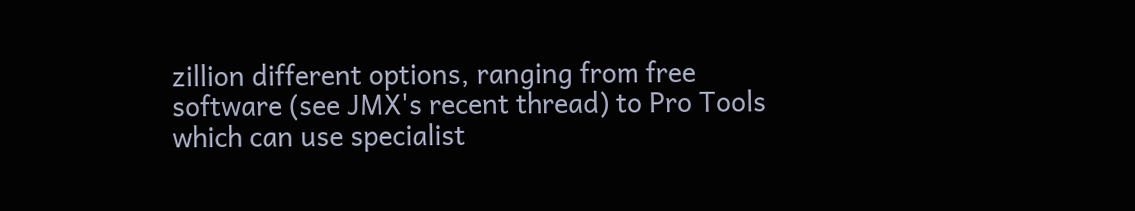zillion different options, ranging from free software (see JMX's recent thread) to Pro Tools which can use specialist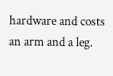hardware and costs an arm and a leg.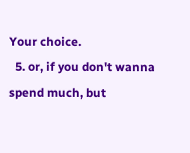Your choice.
  5. or, if you don't wanna spend much, but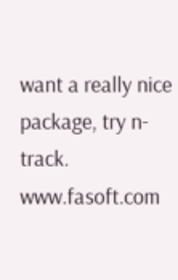want a really nice package, try n-track. www.fasoft.com